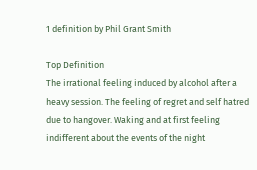1 definition by Phil Grant Smith

Top Definition
The irrational feeling induced by alcohol after a heavy session. The feeling of regret and self hatred due to hangover. Waking and at first feeling indifferent about the events of the night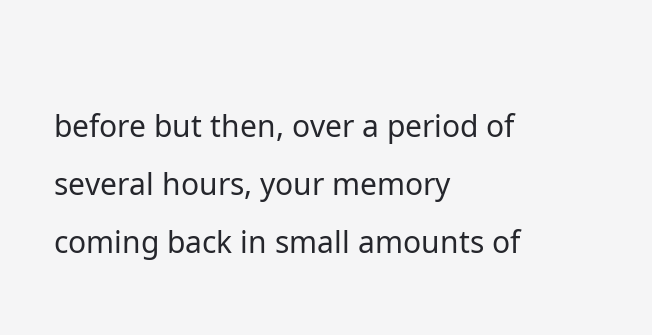before but then, over a period of several hours, your memory coming back in small amounts of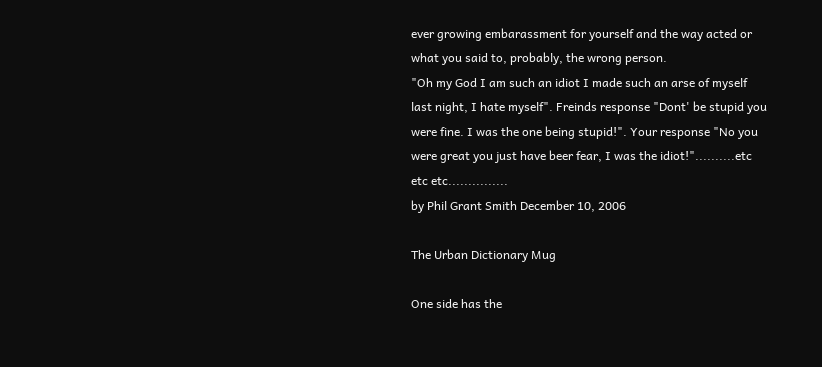ever growing embarassment for yourself and the way acted or what you said to, probably, the wrong person.
"Oh my God I am such an idiot I made such an arse of myself last night, I hate myself". Freinds response "Dont' be stupid you were fine. I was the one being stupid!". Your response "No you were great you just have beer fear, I was the idiot!"..........etc etc etc...............
by Phil Grant Smith December 10, 2006

The Urban Dictionary Mug

One side has the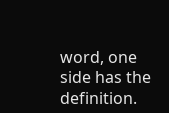word, one side has the definition.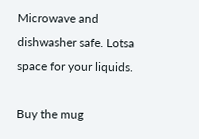Microwave and dishwasher safe. Lotsa space for your liquids.

Buy the mug